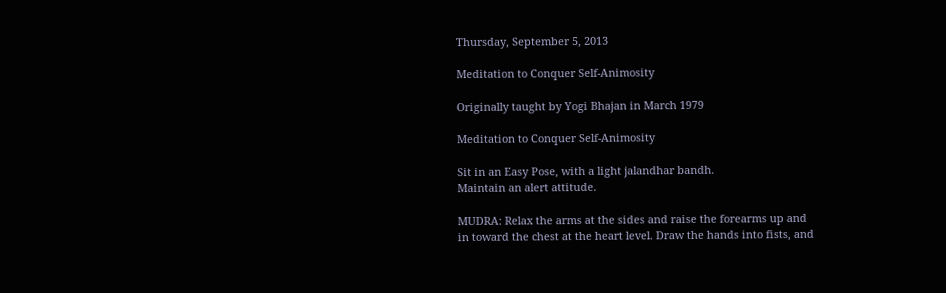Thursday, September 5, 2013

Meditation to Conquer Self-Animosity

Originally taught by Yogi Bhajan in March 1979

Meditation to Conquer Self-Animosity

Sit in an Easy Pose, with a light jalandhar bandh.
Maintain an alert attitude.

MUDRA: Relax the arms at the sides and raise the forearms up and
in toward the chest at the heart level. Draw the hands into fists, and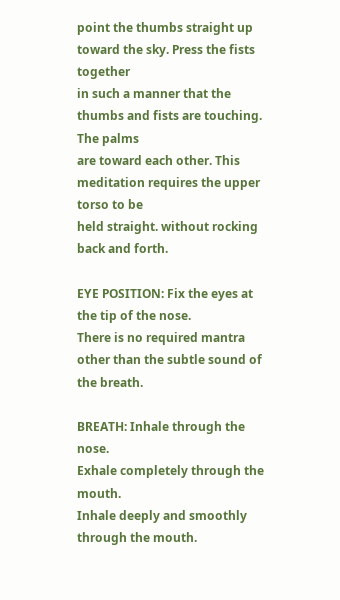point the thumbs straight up toward the sky. Press the fists together
in such a manner that the thumbs and fists are touching. The palms
are toward each other. This meditation requires the upper torso to be
held straight. without rocking back and forth.

EYE POSITION: Fix the eyes at the tip of the nose.
There is no required mantra other than the subtle sound of the breath.

BREATH: Inhale through the nose.
Exhale completely through the mouth.
Inhale deeply and smoothly through the mouth.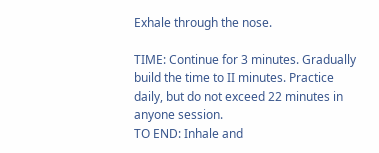Exhale through the nose.

TIME: Continue for 3 minutes. Gradually build the time to II minutes. Practice daily, but do not exceed 22 minutes in anyone session.
TO END: Inhale and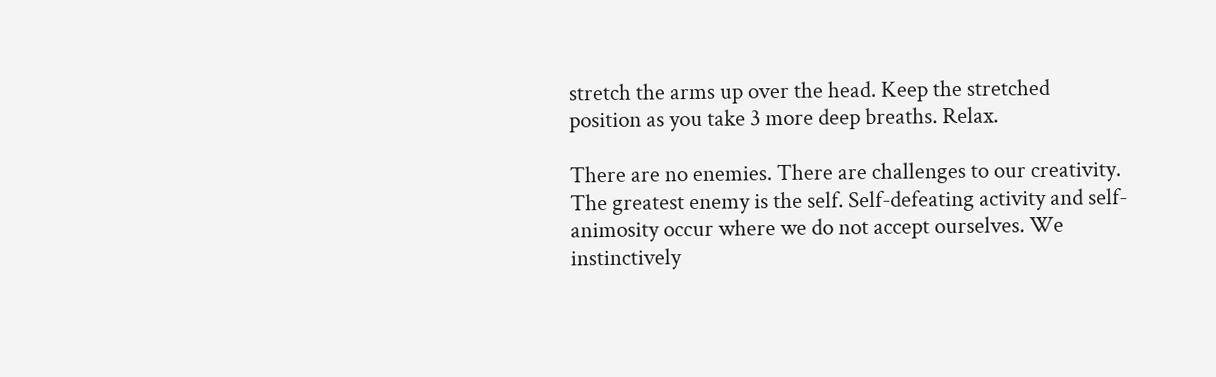stretch the arms up over the head. Keep the stretched position as you take 3 more deep breaths. Relax.

There are no enemies. There are challenges to our creativity. The greatest enemy is the self. Self-defeating activity and self-animosity occur where we do not accept ourselves. We instinctively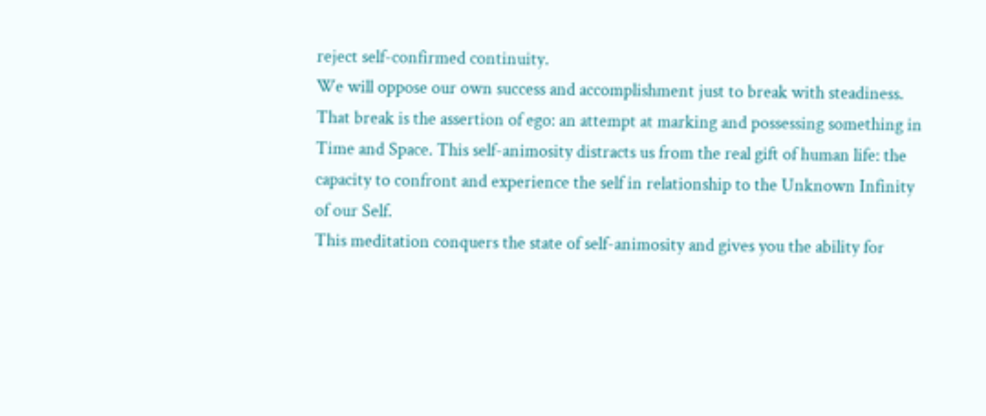reject self-confirmed continuity.
We will oppose our own success and accomplishment just to break with steadiness. That break is the assertion of ego: an attempt at marking and possessing something in Time and Space. This self-animosity distracts us from the real gift of human life: the capacity to confront and experience the self in relationship to the Unknown Infinity of our Self.
This meditation conquers the state of self-animosity and gives you the ability for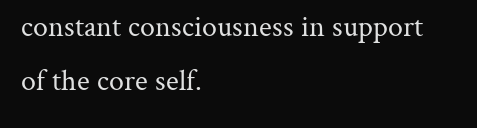constant consciousness in support of the core self.